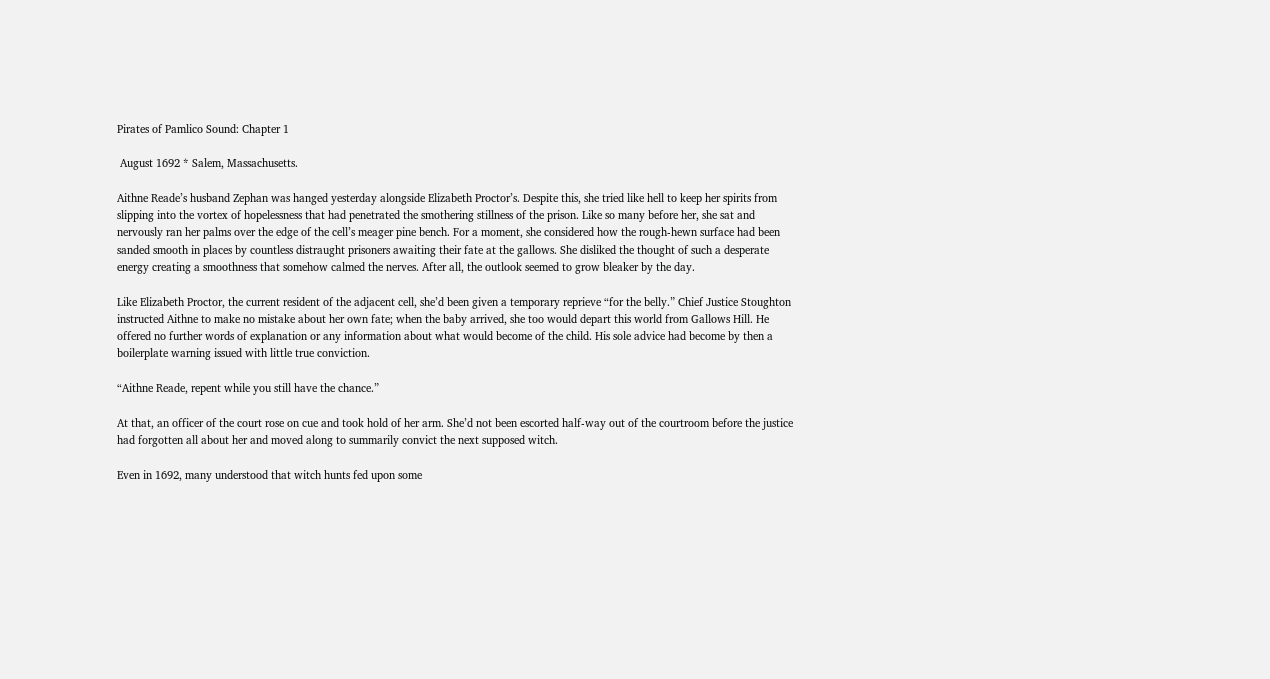Pirates of Pamlico Sound: Chapter 1

 August 1692 * Salem, Massachusetts.

Aithne Reade’s husband Zephan was hanged yesterday alongside Elizabeth Proctor’s. Despite this, she tried like hell to keep her spirits from slipping into the vortex of hopelessness that had penetrated the smothering stillness of the prison. Like so many before her, she sat and nervously ran her palms over the edge of the cell’s meager pine bench. For a moment, she considered how the rough-hewn surface had been sanded smooth in places by countless distraught prisoners awaiting their fate at the gallows. She disliked the thought of such a desperate energy creating a smoothness that somehow calmed the nerves. After all, the outlook seemed to grow bleaker by the day.

Like Elizabeth Proctor, the current resident of the adjacent cell, she’d been given a temporary reprieve “for the belly.” Chief Justice Stoughton instructed Aithne to make no mistake about her own fate; when the baby arrived, she too would depart this world from Gallows Hill. He offered no further words of explanation or any information about what would become of the child. His sole advice had become by then a boilerplate warning issued with little true conviction.

“Aithne Reade, repent while you still have the chance.”

At that, an officer of the court rose on cue and took hold of her arm. She’d not been escorted half-way out of the courtroom before the justice had forgotten all about her and moved along to summarily convict the next supposed witch.

Even in 1692, many understood that witch hunts fed upon some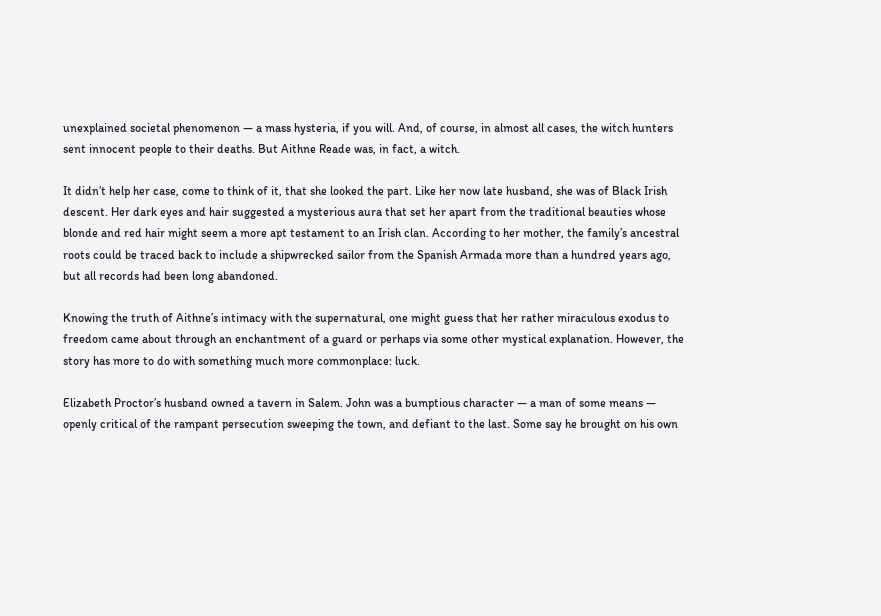unexplained societal phenomenon — a mass hysteria, if you will. And, of course, in almost all cases, the witch hunters sent innocent people to their deaths. But Aithne Reade was, in fact, a witch.

It didn’t help her case, come to think of it, that she looked the part. Like her now late husband, she was of Black Irish descent. Her dark eyes and hair suggested a mysterious aura that set her apart from the traditional beauties whose blonde and red hair might seem a more apt testament to an Irish clan. According to her mother, the family’s ancestral roots could be traced back to include a shipwrecked sailor from the Spanish Armada more than a hundred years ago, but all records had been long abandoned.

Knowing the truth of Aithne’s intimacy with the supernatural, one might guess that her rather miraculous exodus to freedom came about through an enchantment of a guard or perhaps via some other mystical explanation. However, the story has more to do with something much more commonplace: luck.

Elizabeth Proctor’s husband owned a tavern in Salem. John was a bumptious character — a man of some means — openly critical of the rampant persecution sweeping the town, and defiant to the last. Some say he brought on his own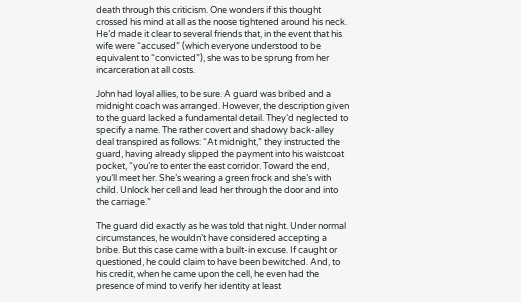death through this criticism. One wonders if this thought crossed his mind at all as the noose tightened around his neck. He’d made it clear to several friends that, in the event that his wife were “accused” (which everyone understood to be equivalent to “convicted”), she was to be sprung from her incarceration at all costs.

John had loyal allies, to be sure. A guard was bribed and a midnight coach was arranged. However, the description given to the guard lacked a fundamental detail. They’d neglected to specify a name. The rather covert and shadowy back-alley deal transpired as follows: “At midnight,” they instructed the guard, having already slipped the payment into his waistcoat pocket, “you’re to enter the east corridor. Toward the end, you’ll meet her. She’s wearing a green frock and she’s with child. Unlock her cell and lead her through the door and into the carriage.”

The guard did exactly as he was told that night. Under normal circumstances, he wouldn’t have considered accepting a bribe. But this case came with a built-in excuse. If caught or questioned, he could claim to have been bewitched. And, to his credit, when he came upon the cell, he even had the presence of mind to verify her identity at least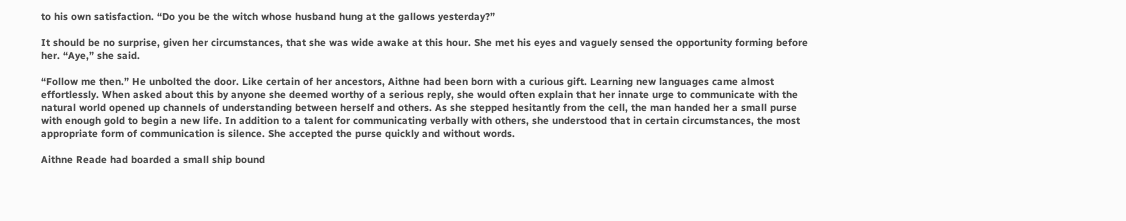to his own satisfaction. “Do you be the witch whose husband hung at the gallows yesterday?”

It should be no surprise, given her circumstances, that she was wide awake at this hour. She met his eyes and vaguely sensed the opportunity forming before her. “Aye,” she said.

“Follow me then.” He unbolted the door. Like certain of her ancestors, Aithne had been born with a curious gift. Learning new languages came almost effortlessly. When asked about this by anyone she deemed worthy of a serious reply, she would often explain that her innate urge to communicate with the natural world opened up channels of understanding between herself and others. As she stepped hesitantly from the cell, the man handed her a small purse with enough gold to begin a new life. In addition to a talent for communicating verbally with others, she understood that in certain circumstances, the most appropriate form of communication is silence. She accepted the purse quickly and without words.

Aithne Reade had boarded a small ship bound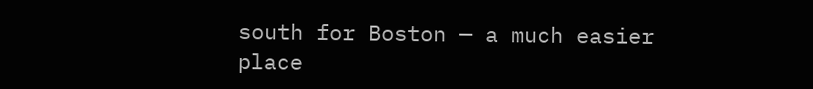south for Boston — a much easier place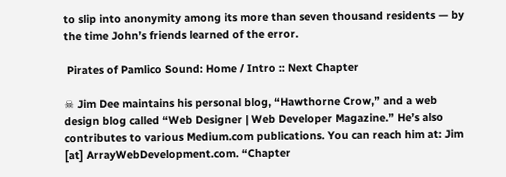to slip into anonymity among its more than seven thousand residents — by the time John’s friends learned of the error.

 Pirates of Pamlico Sound: Home / Intro :: Next Chapter

☠ Jim Dee maintains his personal blog, “Hawthorne Crow,” and a web design blog called “Web Designer | Web Developer Magazine.” He’s also contributes to various Medium.com publications. You can reach him at: Jim [at] ArrayWebDevelopment.com. “Chapter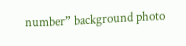number” background photo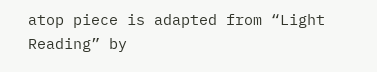atop piece is adapted from “Light Reading” by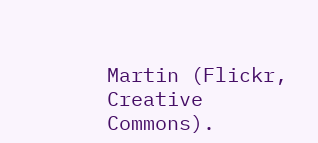Martin (Flickr, Creative Commons).